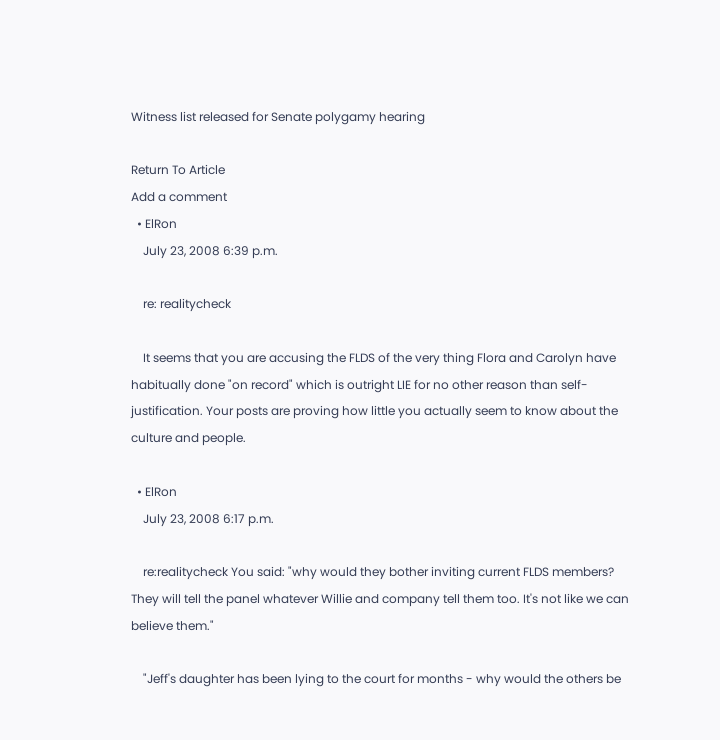Witness list released for Senate polygamy hearing

Return To Article
Add a comment
  • ElRon
    July 23, 2008 6:39 p.m.

    re: realitycheck

    It seems that you are accusing the FLDS of the very thing Flora and Carolyn have habitually done "on record" which is outright LIE for no other reason than self-justification. Your posts are proving how little you actually seem to know about the culture and people.

  • ElRon
    July 23, 2008 6:17 p.m.

    re:realitycheck You said: "why would they bother inviting current FLDS members? They will tell the panel whatever Willie and company tell them too. It's not like we can believe them."

    "Jeff's daughter has been lying to the court for months - why would the others be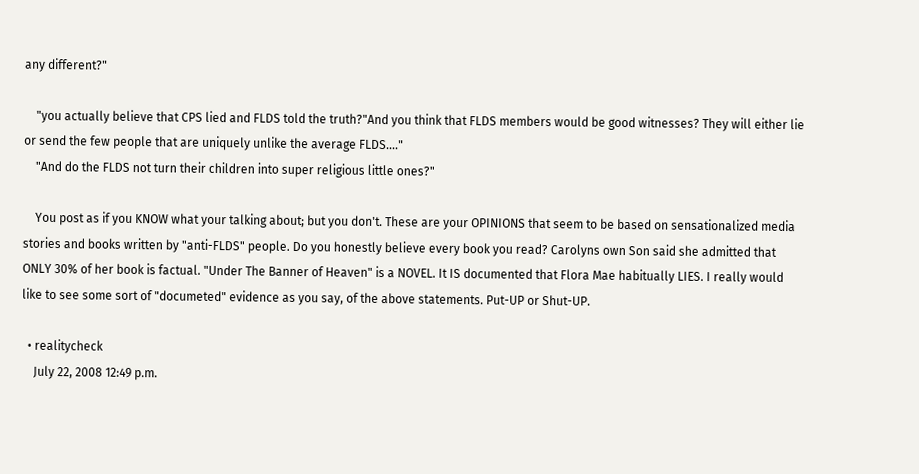any different?"

    "you actually believe that CPS lied and FLDS told the truth?"And you think that FLDS members would be good witnesses? They will either lie or send the few people that are uniquely unlike the average FLDS...."
    "And do the FLDS not turn their children into super religious little ones?"

    You post as if you KNOW what your talking about; but you don't. These are your OPINIONS that seem to be based on sensationalized media stories and books written by "anti-FLDS" people. Do you honestly believe every book you read? Carolyns own Son said she admitted that ONLY 30% of her book is factual. "Under The Banner of Heaven" is a NOVEL. It IS documented that Flora Mae habitually LIES. I really would like to see some sort of "documeted" evidence as you say, of the above statements. Put-UP or Shut-UP.

  • realitycheck
    July 22, 2008 12:49 p.m.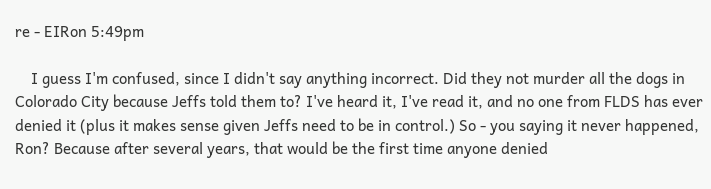re - EIRon 5:49pm

    I guess I'm confused, since I didn't say anything incorrect. Did they not murder all the dogs in Colorado City because Jeffs told them to? I've heard it, I've read it, and no one from FLDS has ever denied it (plus it makes sense given Jeffs need to be in control.) So - you saying it never happened, Ron? Because after several years, that would be the first time anyone denied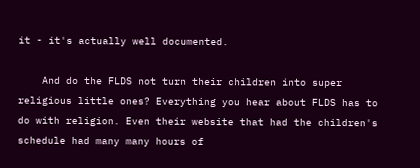it - it's actually well documented.

    And do the FLDS not turn their children into super religious little ones? Everything you hear about FLDS has to do with religion. Even their website that had the children's schedule had many many hours of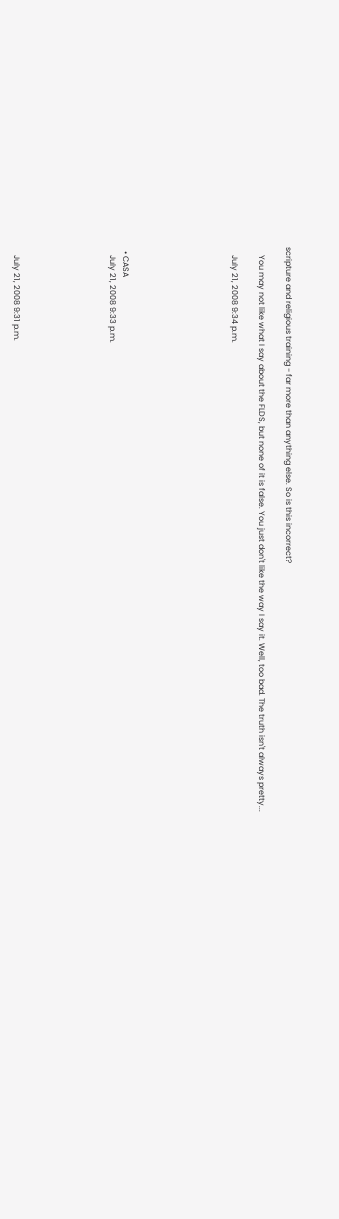scripture and religious training - far more than anything else. So is this incorrect?

    You may not like what I say about the FLDS, but none of it is false. You just don't like the way I say it. Well, too bad. The truth isn't always pretty...

    July 21, 2008 9:34 p.m.







  • CASA
    July 21, 2008 9:33 p.m.






    July 21, 2008 9:31 p.m.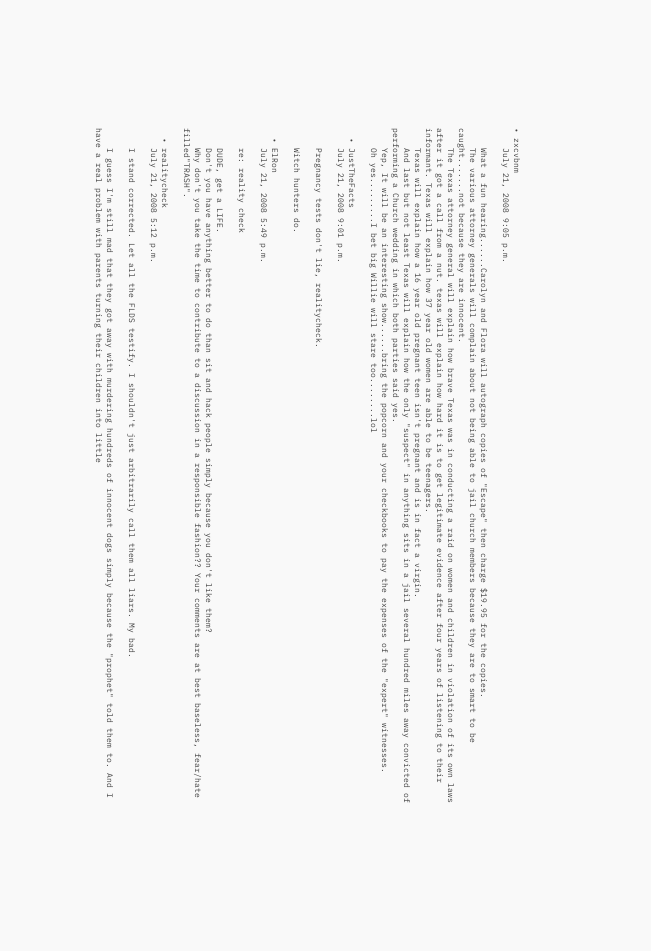• zxcvbnm
    July 21, 2008 9:05 p.m.

    What a fun hearing......Carolyn and Flora will autograph copies of "Escape" then charge $19.95 for the copies.
    The various attorney generals will complain about not being able to jail church members because they are to smart to be caught.......not because they are innocent.
    The Texas attorney general will explain how brave Texas was in conducting a raid on women and children in violation of its own laws after it got a call from a nut. texas will explain how hard it is to get legitimate evidence after four years of listening to their informant. Texas will explain how 37 year old women are able to be teenagers.
    Texas will explain how a 16 year old pregnant teen isn't pregnant and is in fact a virgin.
    And last but not least Texas will explain how the only "suspect" in anything sits in a jail several hundred miles away convicted of performing a Church wedding in which both parties said yes.
    Yep, It will be an interesting show......bring the popcorn and your checkbooks to pay the expenses of the "expert" witnesses.
    Oh yes.........I bet big Willie will stare too........lol

  • JustTheFacts
    July 21, 2008 9:01 p.m.

    Pregnancy tests don't lie, realitycheck.

    Witch hunters do.

  • ElRon
    July 21, 2008 5:49 p.m.

    re: reality check

    DUDE, get a LIFE.
    Don't you have anything better to do than sit and hack people simply because you don't like them?
    Why don't you take the time to contribute to a discussion in a responsible fashion?? Your comments are at best baseless, fear/hate filled"TRASH".

  • realitycheck
    July 21, 2008 5:12 p.m.

    I stand corrected. Let all the FLDS testify. I shouldn't just arbitrarily call them all liars. My bad.

    I guess I'm still mad that they got away with murdering hundreds of innocent dogs simply because the "prophet" told them to. And I have a real problem with parents turning their children into little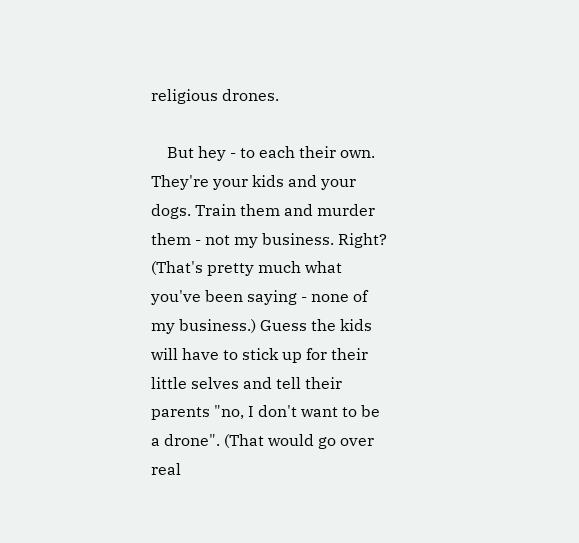religious drones.

    But hey - to each their own. They're your kids and your dogs. Train them and murder them - not my business. Right? (That's pretty much what you've been saying - none of my business.) Guess the kids will have to stick up for their little selves and tell their parents "no, I don't want to be a drone". (That would go over real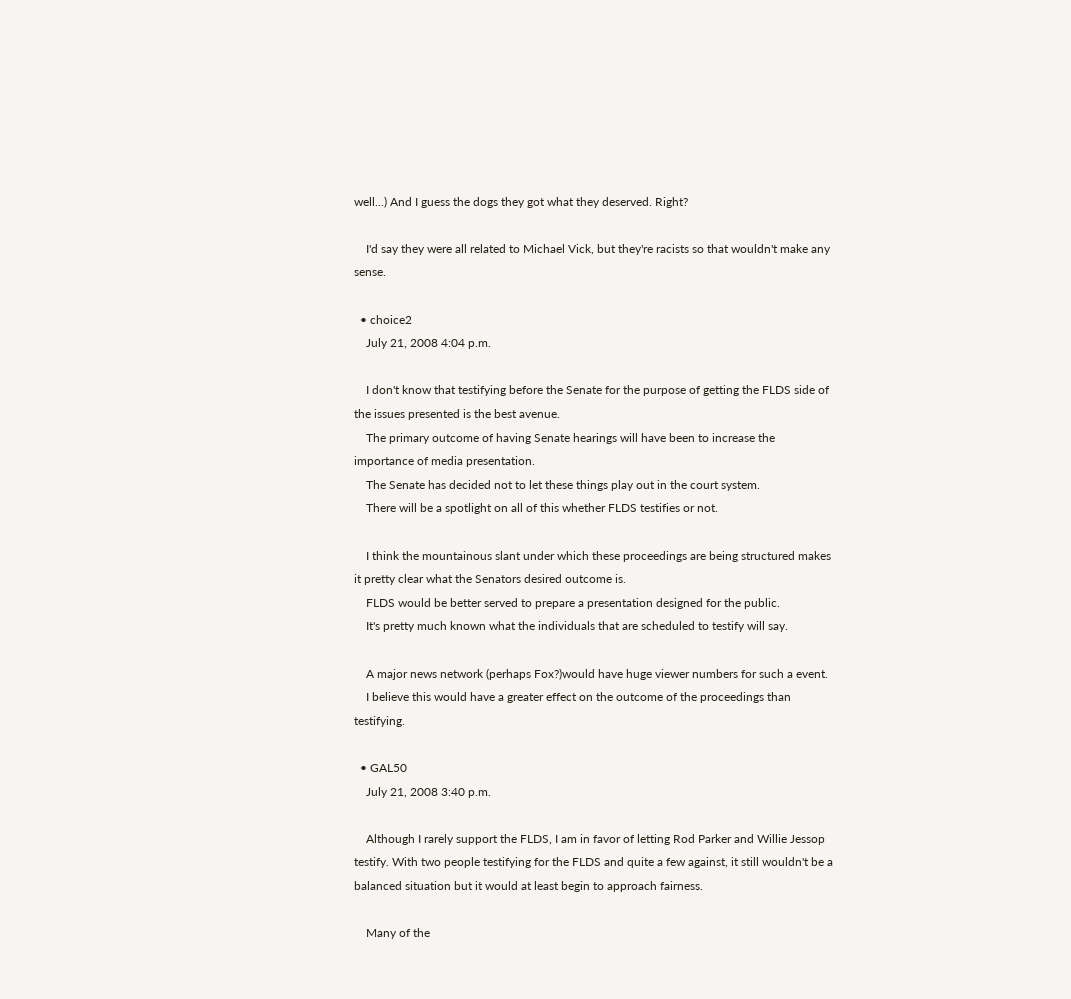well...) And I guess the dogs they got what they deserved. Right?

    I'd say they were all related to Michael Vick, but they're racists so that wouldn't make any sense.

  • choice2
    July 21, 2008 4:04 p.m.

    I don't know that testifying before the Senate for the purpose of getting the FLDS side of the issues presented is the best avenue.
    The primary outcome of having Senate hearings will have been to increase the importance of media presentation.
    The Senate has decided not to let these things play out in the court system.
    There will be a spotlight on all of this whether FLDS testifies or not.

    I think the mountainous slant under which these proceedings are being structured makes it pretty clear what the Senators desired outcome is.
    FLDS would be better served to prepare a presentation designed for the public.
    It's pretty much known what the individuals that are scheduled to testify will say.

    A major news network (perhaps Fox?)would have huge viewer numbers for such a event.
    I believe this would have a greater effect on the outcome of the proceedings than testifying.

  • GAL50
    July 21, 2008 3:40 p.m.

    Although I rarely support the FLDS, I am in favor of letting Rod Parker and Willie Jessop testify. With two people testifying for the FLDS and quite a few against, it still wouldn't be a balanced situation but it would at least begin to approach fairness.

    Many of the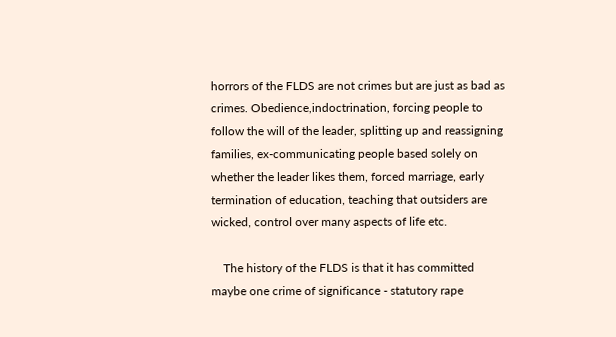horrors of the FLDS are not crimes but are just as bad as crimes. Obedience,indoctrination, forcing people to follow the will of the leader, splitting up and reassigning families, ex-communicating people based solely on whether the leader likes them, forced marriage, early termination of education, teaching that outsiders are wicked, control over many aspects of life etc.

    The history of the FLDS is that it has committed maybe one crime of significance - statutory rape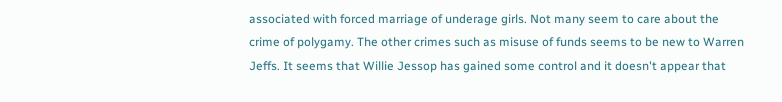associated with forced marriage of underage girls. Not many seem to care about the crime of polygamy. The other crimes such as misuse of funds seems to be new to Warren Jeffs. It seems that Willie Jessop has gained some control and it doesn't appear that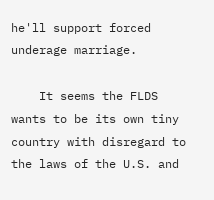he'll support forced underage marriage.

    It seems the FLDS wants to be its own tiny country with disregard to the laws of the U.S. and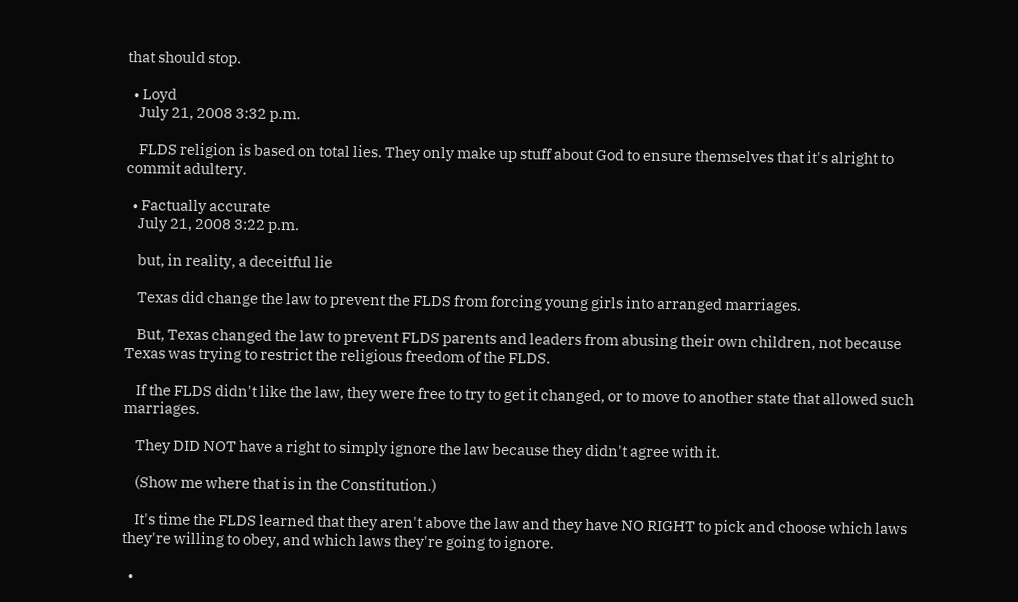that should stop.

  • Loyd
    July 21, 2008 3:32 p.m.

    FLDS religion is based on total lies. They only make up stuff about God to ensure themselves that it's alright to commit adultery.

  • Factually accurate
    July 21, 2008 3:22 p.m.

    but, in reality, a deceitful lie

    Texas did change the law to prevent the FLDS from forcing young girls into arranged marriages.

    But, Texas changed the law to prevent FLDS parents and leaders from abusing their own children, not because Texas was trying to restrict the religious freedom of the FLDS.

    If the FLDS didn't like the law, they were free to try to get it changed, or to move to another state that allowed such marriages.

    They DID NOT have a right to simply ignore the law because they didn't agree with it.

    (Show me where that is in the Constitution.)

    It's time the FLDS learned that they aren't above the law and they have NO RIGHT to pick and choose which laws they're willing to obey, and which laws they're going to ignore.

  •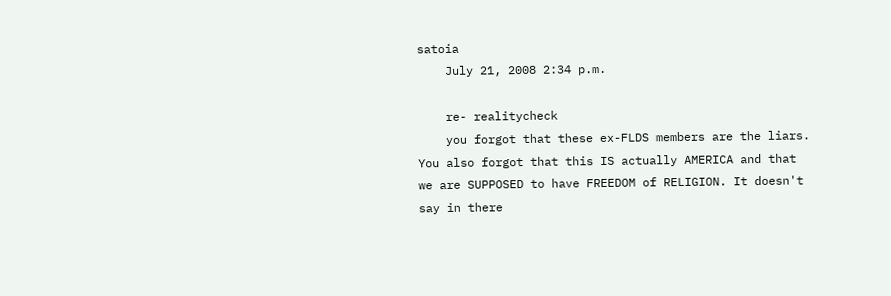satoia
    July 21, 2008 2:34 p.m.

    re- realitycheck
    you forgot that these ex-FLDS members are the liars. You also forgot that this IS actually AMERICA and that we are SUPPOSED to have FREEDOM of RELIGION. It doesn't say in there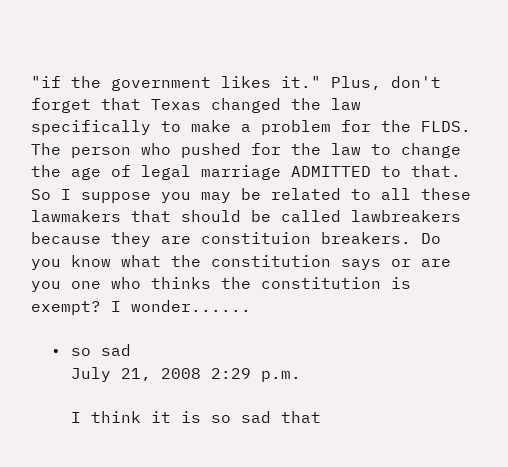"if the government likes it." Plus, don't forget that Texas changed the law specifically to make a problem for the FLDS. The person who pushed for the law to change the age of legal marriage ADMITTED to that. So I suppose you may be related to all these lawmakers that should be called lawbreakers because they are constituion breakers. Do you know what the constitution says or are you one who thinks the constitution is exempt? I wonder......

  • so sad
    July 21, 2008 2:29 p.m.

    I think it is so sad that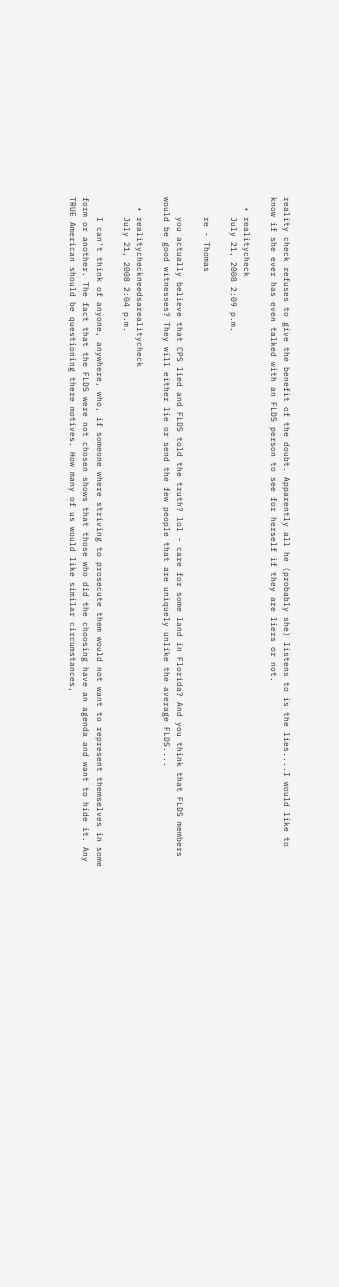reality check refuses to give the benefit of the doubt. Apparently all he (probably she) listens to is the lies....I would like to know if she ever has even talked with an FLDS person to see for herself if they are liers or not.

  • realitycheck
    July 21, 2008 2:09 p.m.

    re - Thomas

    you actually believe that CPS lied and FLDS told the truth? lol - care for some land in Florida? And you think that FLDS members would be good witnesses? They will either lie or send the few people that are uniquely unlike the average FLDS....

  • realitycheckneedsarealitycheck
    July 21, 2008 2:04 p.m.

    I can't think of anyone, anywhere, who, if someone where striving to prosecute them would not want to represent themselves in some form or another. The fact that the FLDS were not chosen shows that those who did the choosing have an agenda and want to hide it. Any TRUE American should be questioning there motives. How many of us would like similar circumstances,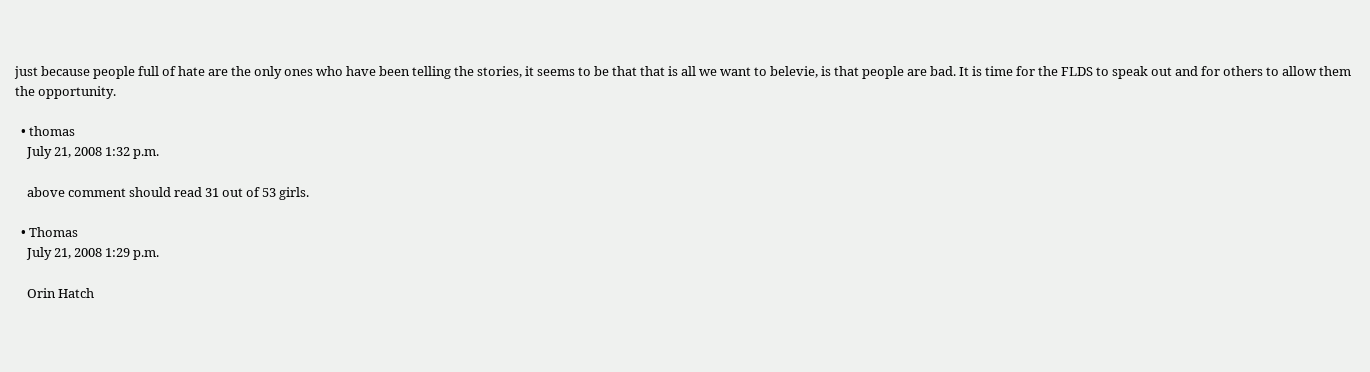just because people full of hate are the only ones who have been telling the stories, it seems to be that that is all we want to belevie, is that people are bad. It is time for the FLDS to speak out and for others to allow them the opportunity.

  • thomas
    July 21, 2008 1:32 p.m.

    above comment should read 31 out of 53 girls.

  • Thomas
    July 21, 2008 1:29 p.m.

    Orin Hatch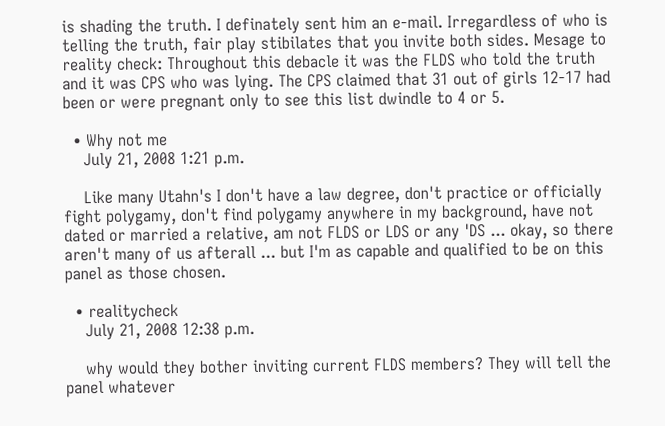is shading the truth. I definately sent him an e-mail. Irregardless of who is telling the truth, fair play stibilates that you invite both sides. Mesage to reality check: Throughout this debacle it was the FLDS who told the truth and it was CPS who was lying. The CPS claimed that 31 out of girls 12-17 had been or were pregnant only to see this list dwindle to 4 or 5.

  • Why not me
    July 21, 2008 1:21 p.m.

    Like many Utahn's I don't have a law degree, don't practice or officially fight polygamy, don't find polygamy anywhere in my background, have not dated or married a relative, am not FLDS or LDS or any 'DS ... okay, so there aren't many of us afterall ... but I'm as capable and qualified to be on this panel as those chosen.

  • realitycheck
    July 21, 2008 12:38 p.m.

    why would they bother inviting current FLDS members? They will tell the panel whatever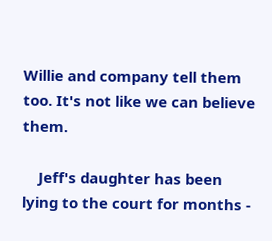Willie and company tell them too. It's not like we can believe them.

    Jeff's daughter has been lying to the court for months -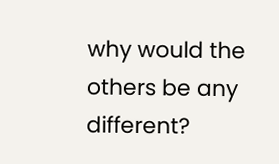why would the others be any different?